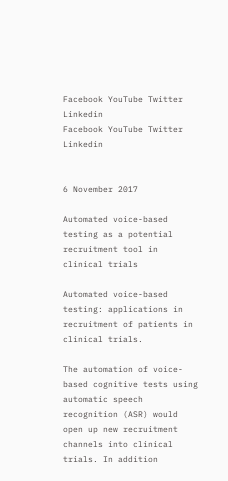Facebook YouTube Twitter Linkedin
Facebook YouTube Twitter Linkedin


6 November 2017

Automated voice-based testing as a potential recruitment tool in clinical trials

Automated voice-based testing: applications in recruitment of patients in clinical trials.

The automation of voice-based cognitive tests using automatic speech recognition (ASR) would open up new recruitment channels into clinical trials. In addition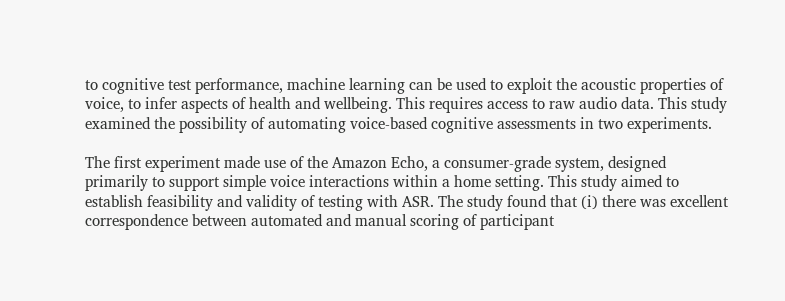to cognitive test performance, machine learning can be used to exploit the acoustic properties of voice, to infer aspects of health and wellbeing. This requires access to raw audio data. This study examined the possibility of automating voice-based cognitive assessments in two experiments.

The first experiment made use of the Amazon Echo, a consumer-grade system, designed primarily to support simple voice interactions within a home setting. This study aimed to establish feasibility and validity of testing with ASR. The study found that (i) there was excellent correspondence between automated and manual scoring of participant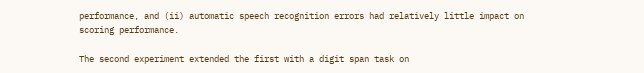performance, and (ii) automatic speech recognition errors had relatively little impact on scoring performance.

The second experiment extended the first with a digit span task on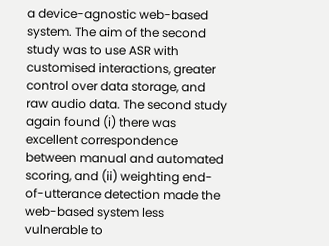a device-agnostic web-based system. The aim of the second study was to use ASR with customised interactions, greater control over data storage, and raw audio data. The second study again found (i) there was excellent correspondence between manual and automated scoring, and (ii) weighting end-of-utterance detection made the web-based system less vulnerable to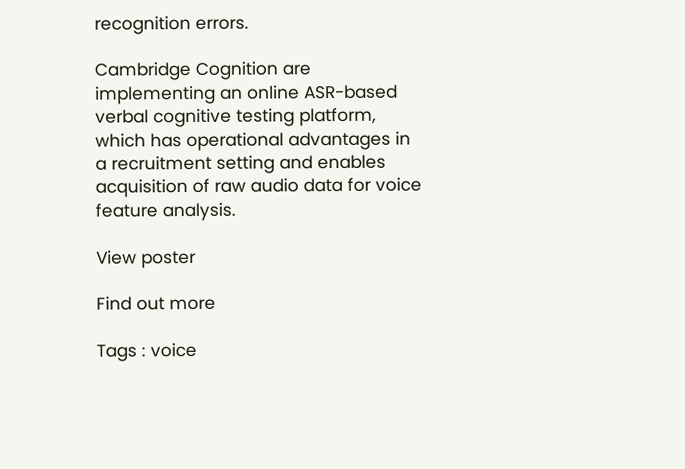recognition errors.

Cambridge Cognition are implementing an online ASR-based verbal cognitive testing platform, which has operational advantages in a recruitment setting and enables acquisition of raw audio data for voice feature analysis.

View poster

Find out more

Tags : voice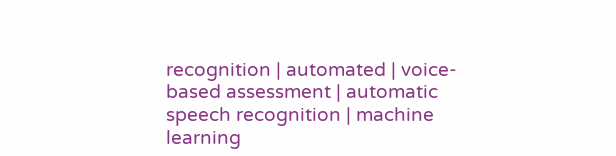recognition | automated | voice-based assessment | automatic speech recognition | machine learning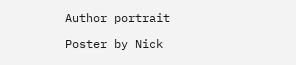Author portrait

Poster by Nick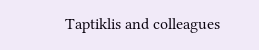Taptiklis and colleagues